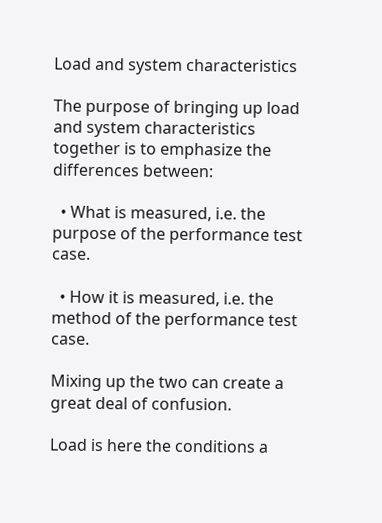Load and system characteristics

The purpose of bringing up load and system characteristics together is to emphasize the differences between:

  • What is measured, i.e. the purpose of the performance test case.

  • How it is measured, i.e. the method of the performance test case.

Mixing up the two can create a great deal of confusion.

Load is here the conditions a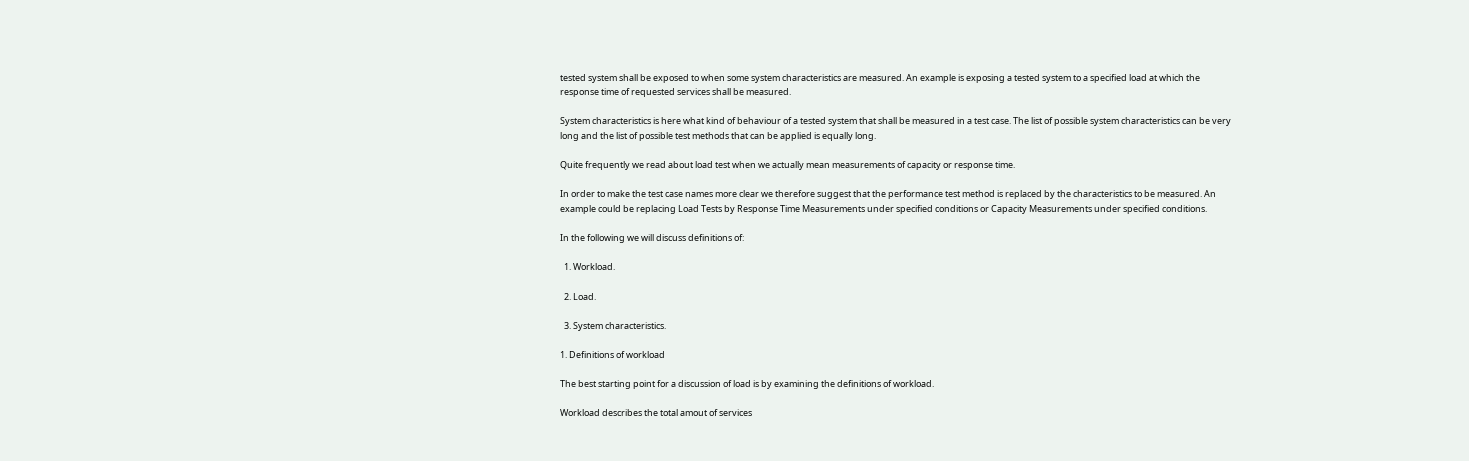tested system shall be exposed to when some system characteristics are measured. An example is exposing a tested system to a specified load at which the response time of requested services shall be measured.

System characteristics is here what kind of behaviour of a tested system that shall be measured in a test case. The list of possible system characteristics can be very long and the list of possible test methods that can be applied is equally long.

Quite frequently we read about load test when we actually mean measurements of capacity or response time.

In order to make the test case names more clear we therefore suggest that the performance test method is replaced by the characteristics to be measured. An example could be replacing Load Tests by Response Time Measurements under specified conditions or Capacity Measurements under specified conditions.

In the following we will discuss definitions of:

  1. Workload.

  2. Load.

  3. System characteristics.

1. Definitions of workload

The best starting point for a discussion of load is by examining the definitions of workload.

Workload describes the total amout of services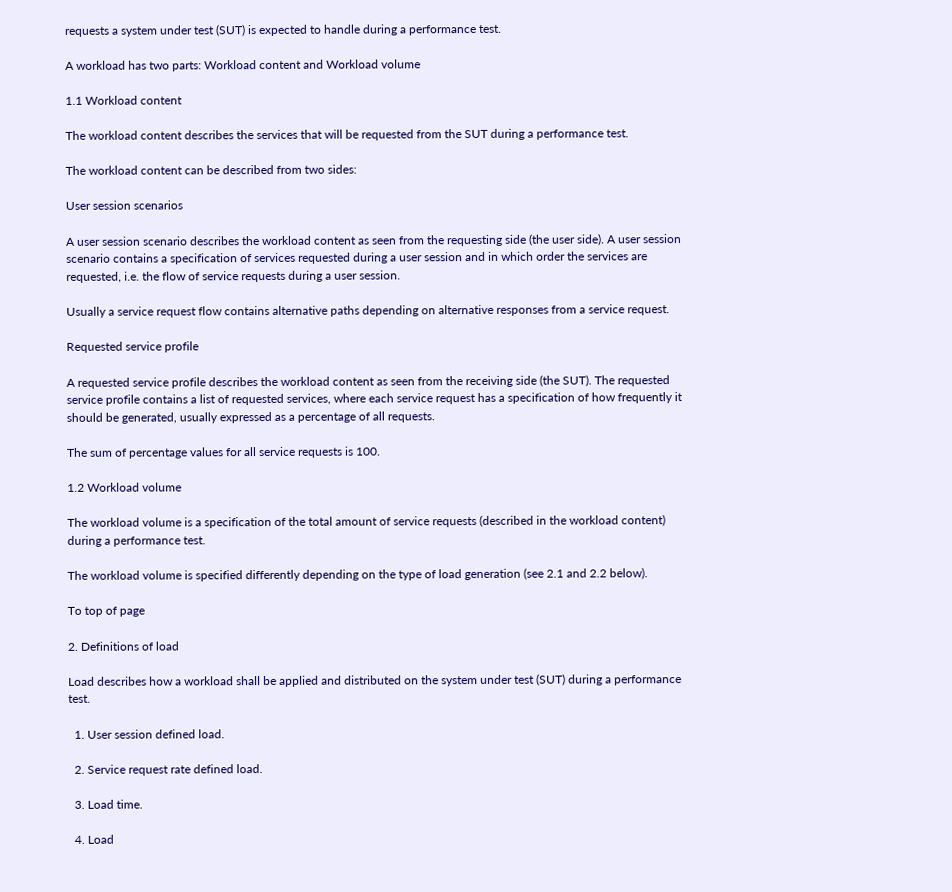requests a system under test (SUT) is expected to handle during a performance test.

A workload has two parts: Workload content and Workload volume

1.1 Workload content

The workload content describes the services that will be requested from the SUT during a performance test.

The workload content can be described from two sides:

User session scenarios

A user session scenario describes the workload content as seen from the requesting side (the user side). A user session scenario contains a specification of services requested during a user session and in which order the services are requested, i.e. the flow of service requests during a user session.

Usually a service request flow contains alternative paths depending on alternative responses from a service request.

Requested service profile

A requested service profile describes the workload content as seen from the receiving side (the SUT). The requested service profile contains a list of requested services, where each service request has a specification of how frequently it should be generated, usually expressed as a percentage of all requests.

The sum of percentage values for all service requests is 100.

1.2 Workload volume

The workload volume is a specification of the total amount of service requests (described in the workload content) during a performance test.

The workload volume is specified differently depending on the type of load generation (see 2.1 and 2.2 below).

To top of page

2. Definitions of load

Load describes how a workload shall be applied and distributed on the system under test (SUT) during a performance test.

  1. User session defined load.

  2. Service request rate defined load.

  3. Load time.

  4. Load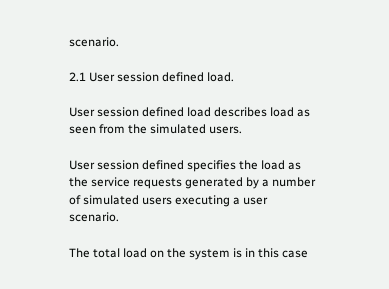scenario.

2.1 User session defined load.

User session defined load describes load as seen from the simulated users.

User session defined specifies the load as the service requests generated by a number of simulated users executing a user scenario.

The total load on the system is in this case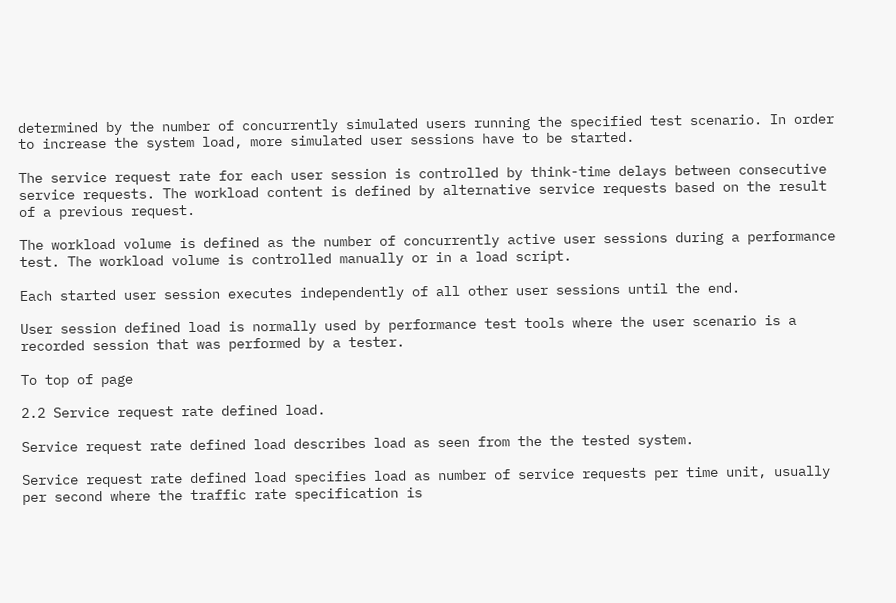determined by the number of concurrently simulated users running the specified test scenario. In order to increase the system load, more simulated user sessions have to be started.

The service request rate for each user session is controlled by think-time delays between consecutive service requests. The workload content is defined by alternative service requests based on the result of a previous request.

The workload volume is defined as the number of concurrently active user sessions during a performance test. The workload volume is controlled manually or in a load script.

Each started user session executes independently of all other user sessions until the end.

User session defined load is normally used by performance test tools where the user scenario is a recorded session that was performed by a tester.

To top of page

2.2 Service request rate defined load.

Service request rate defined load describes load as seen from the the tested system.

Service request rate defined load specifies load as number of service requests per time unit, usually per second where the traffic rate specification is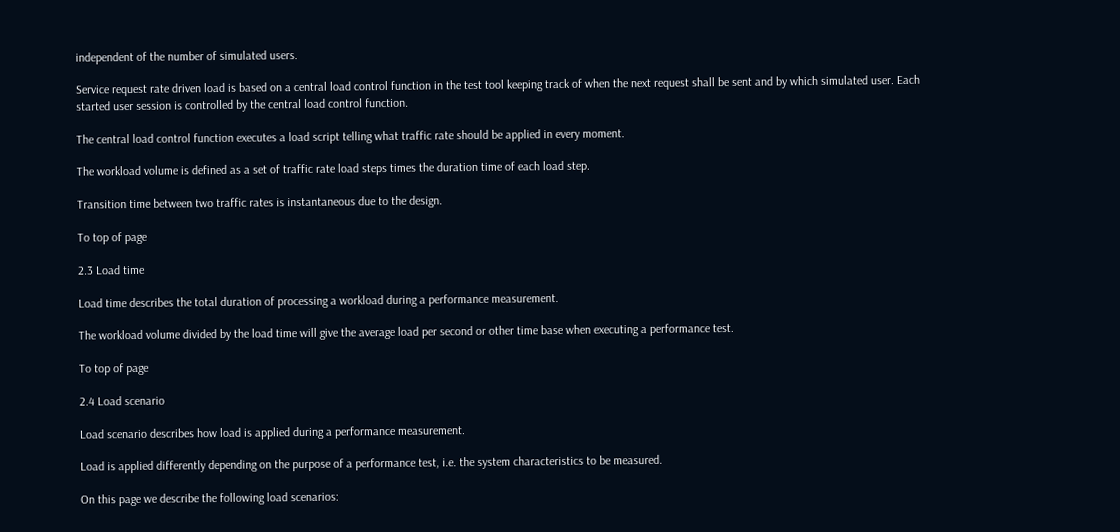independent of the number of simulated users.

Service request rate driven load is based on a central load control function in the test tool keeping track of when the next request shall be sent and by which simulated user. Each started user session is controlled by the central load control function.

The central load control function executes a load script telling what traffic rate should be applied in every moment.

The workload volume is defined as a set of traffic rate load steps times the duration time of each load step.

Transition time between two traffic rates is instantaneous due to the design.

To top of page

2.3 Load time

Load time describes the total duration of processing a workload during a performance measurement.

The workload volume divided by the load time will give the average load per second or other time base when executing a performance test.

To top of page

2.4 Load scenario

Load scenario describes how load is applied during a performance measurement.

Load is applied differently depending on the purpose of a performance test, i.e. the system characteristics to be measured.

On this page we describe the following load scenarios: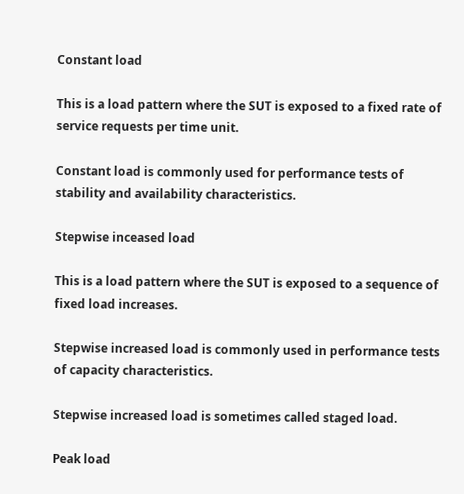Constant load

This is a load pattern where the SUT is exposed to a fixed rate of service requests per time unit.

Constant load is commonly used for performance tests of stability and availability characteristics.

Stepwise inceased load

This is a load pattern where the SUT is exposed to a sequence of fixed load increases.

Stepwise increased load is commonly used in performance tests of capacity characteristics.

Stepwise increased load is sometimes called staged load.

Peak load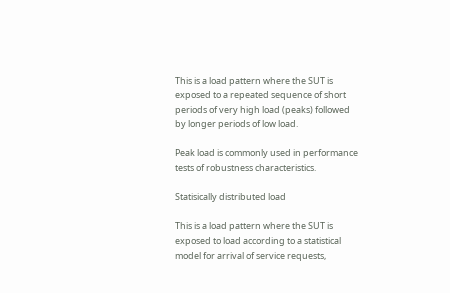This is a load pattern where the SUT is exposed to a repeated sequence of short periods of very high load (peaks) followed by longer periods of low load.

Peak load is commonly used in performance tests of robustness characteristics.

Statisically distributed load

This is a load pattern where the SUT is exposed to load according to a statistical model for arrival of service requests,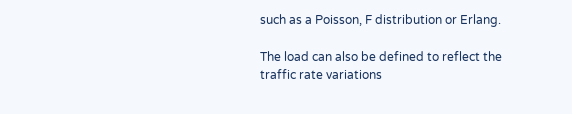such as a Poisson, F distribution or Erlang.

The load can also be defined to reflect the traffic rate variations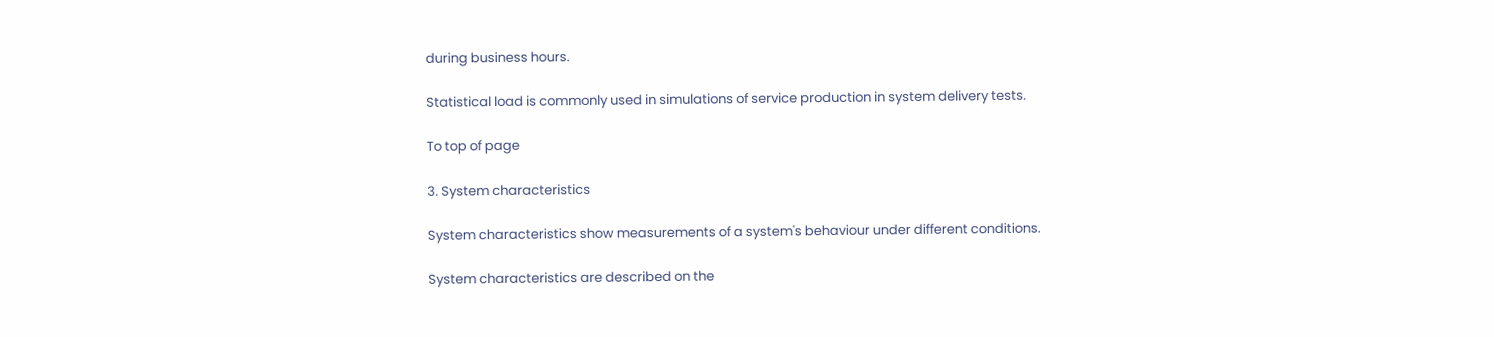during business hours.

Statistical load is commonly used in simulations of service production in system delivery tests.

To top of page

3. System characteristics

System characteristics show measurements of a system's behaviour under different conditions.

System characteristics are described on the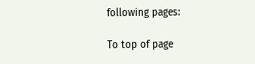following pages:

To top of page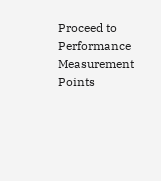Proceed to Performance Measurement Points